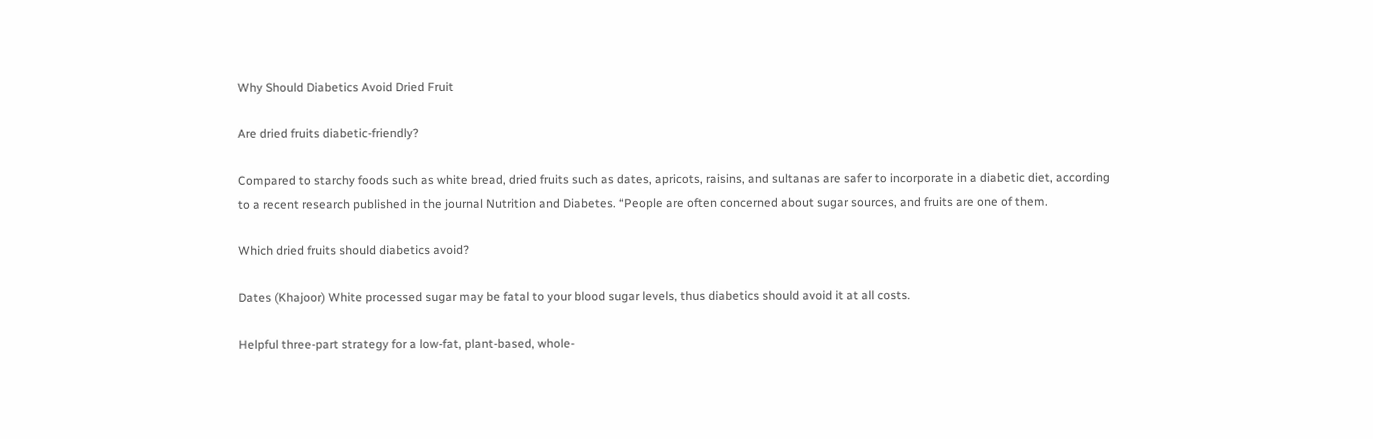Why Should Diabetics Avoid Dried Fruit

Are dried fruits diabetic-friendly?

Compared to starchy foods such as white bread, dried fruits such as dates, apricots, raisins, and sultanas are safer to incorporate in a diabetic diet, according to a recent research published in the journal Nutrition and Diabetes. “People are often concerned about sugar sources, and fruits are one of them.

Which dried fruits should diabetics avoid?

Dates (Khajoor) White processed sugar may be fatal to your blood sugar levels, thus diabetics should avoid it at all costs.

Helpful three-part strategy for a low-fat, plant-based, whole-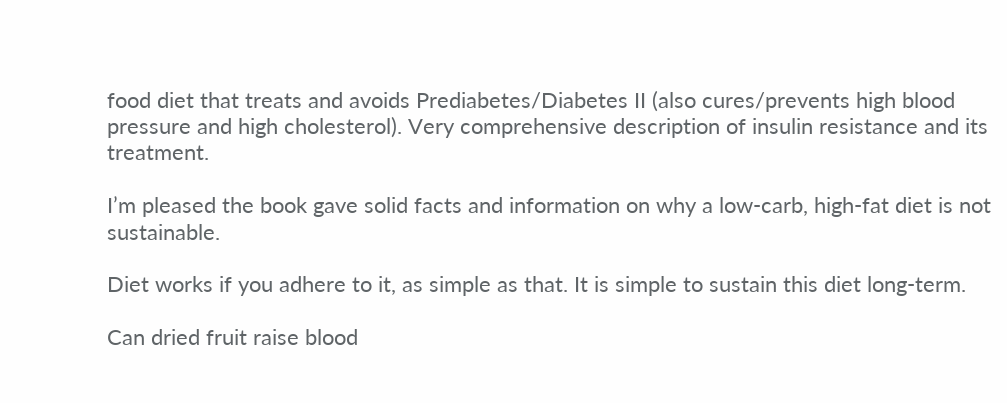food diet that treats and avoids Prediabetes/Diabetes II (also cures/prevents high blood pressure and high cholesterol). Very comprehensive description of insulin resistance and its treatment.

I’m pleased the book gave solid facts and information on why a low-carb, high-fat diet is not sustainable.

Diet works if you adhere to it, as simple as that. It is simple to sustain this diet long-term.

Can dried fruit raise blood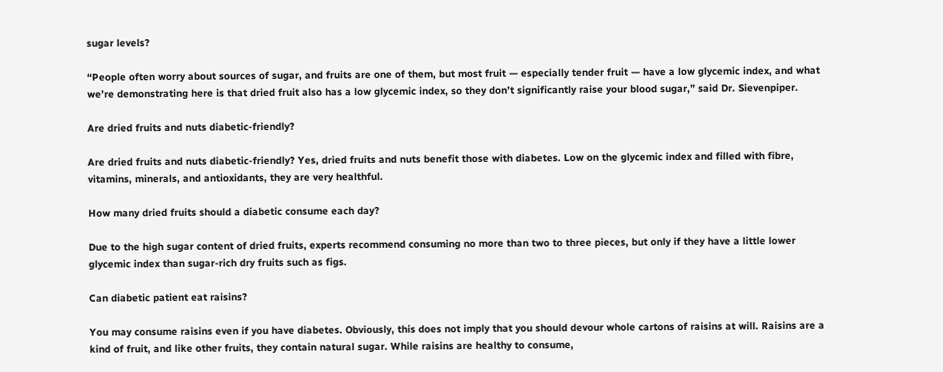sugar levels?

“People often worry about sources of sugar, and fruits are one of them, but most fruit — especially tender fruit — have a low glycemic index, and what we’re demonstrating here is that dried fruit also has a low glycemic index, so they don’t significantly raise your blood sugar,” said Dr. Sievenpiper.

Are dried fruits and nuts diabetic-friendly?

Are dried fruits and nuts diabetic-friendly? Yes, dried fruits and nuts benefit those with diabetes. Low on the glycemic index and filled with fibre, vitamins, minerals, and antioxidants, they are very healthful.

How many dried fruits should a diabetic consume each day?

Due to the high sugar content of dried fruits, experts recommend consuming no more than two to three pieces, but only if they have a little lower glycemic index than sugar-rich dry fruits such as figs.

Can diabetic patient eat raisins?

You may consume raisins even if you have diabetes. Obviously, this does not imply that you should devour whole cartons of raisins at will. Raisins are a kind of fruit, and like other fruits, they contain natural sugar. While raisins are healthy to consume,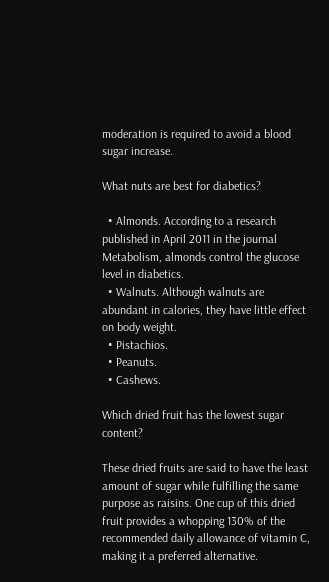moderation is required to avoid a blood sugar increase.

What nuts are best for diabetics?

  • Almonds. According to a research published in April 2011 in the journal Metabolism, almonds control the glucose level in diabetics.
  • Walnuts. Although walnuts are abundant in calories, they have little effect on body weight.
  • Pistachios.
  • Peanuts.
  • Cashews.

Which dried fruit has the lowest sugar content?

These dried fruits are said to have the least amount of sugar while fulfilling the same purpose as raisins. One cup of this dried fruit provides a whopping 130% of the recommended daily allowance of vitamin C, making it a preferred alternative.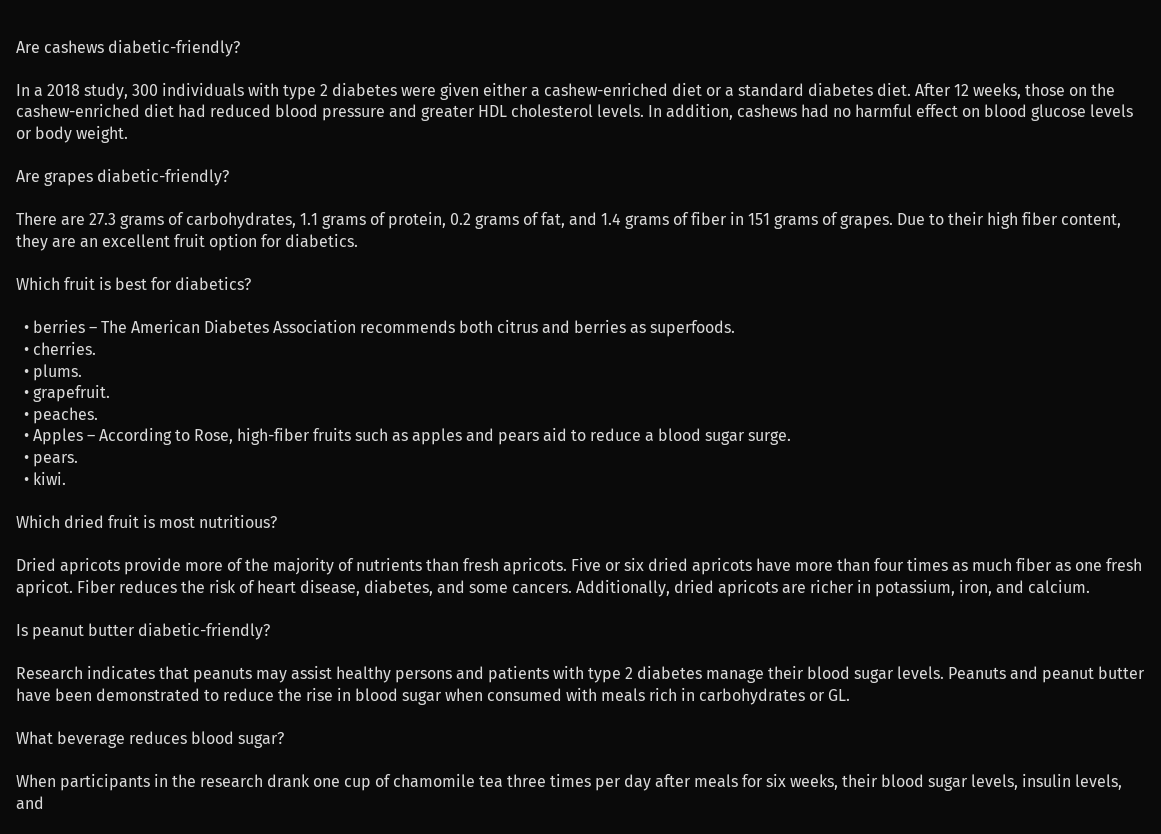Are cashews diabetic-friendly?

In a 2018 study, 300 individuals with type 2 diabetes were given either a cashew-enriched diet or a standard diabetes diet. After 12 weeks, those on the cashew-enriched diet had reduced blood pressure and greater HDL cholesterol levels. In addition, cashews had no harmful effect on blood glucose levels or body weight.

Are grapes diabetic-friendly?

There are 27.3 grams of carbohydrates, 1.1 grams of protein, 0.2 grams of fat, and 1.4 grams of fiber in 151 grams of grapes. Due to their high fiber content, they are an excellent fruit option for diabetics.

Which fruit is best for diabetics?

  • berries – The American Diabetes Association recommends both citrus and berries as superfoods.
  • cherries.
  • plums.
  • grapefruit.
  • peaches.
  • Apples – According to Rose, high-fiber fruits such as apples and pears aid to reduce a blood sugar surge.
  • pears.
  • kiwi.

Which dried fruit is most nutritious?

Dried apricots provide more of the majority of nutrients than fresh apricots. Five or six dried apricots have more than four times as much fiber as one fresh apricot. Fiber reduces the risk of heart disease, diabetes, and some cancers. Additionally, dried apricots are richer in potassium, iron, and calcium.

Is peanut butter diabetic-friendly?

Research indicates that peanuts may assist healthy persons and patients with type 2 diabetes manage their blood sugar levels. Peanuts and peanut butter have been demonstrated to reduce the rise in blood sugar when consumed with meals rich in carbohydrates or GL.

What beverage reduces blood sugar?

When participants in the research drank one cup of chamomile tea three times per day after meals for six weeks, their blood sugar levels, insulin levels, and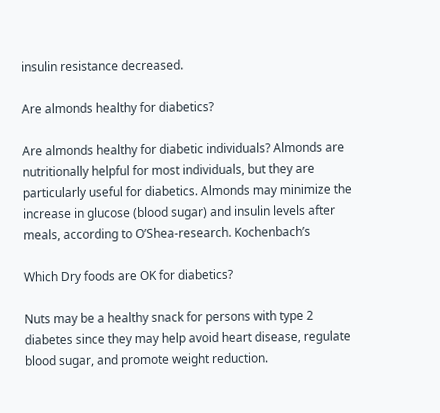insulin resistance decreased.

Are almonds healthy for diabetics?

Are almonds healthy for diabetic individuals? Almonds are nutritionally helpful for most individuals, but they are particularly useful for diabetics. Almonds may minimize the increase in glucose (blood sugar) and insulin levels after meals, according to O’Shea-research. Kochenbach’s

Which Dry foods are OK for diabetics?

Nuts may be a healthy snack for persons with type 2 diabetes since they may help avoid heart disease, regulate blood sugar, and promote weight reduction.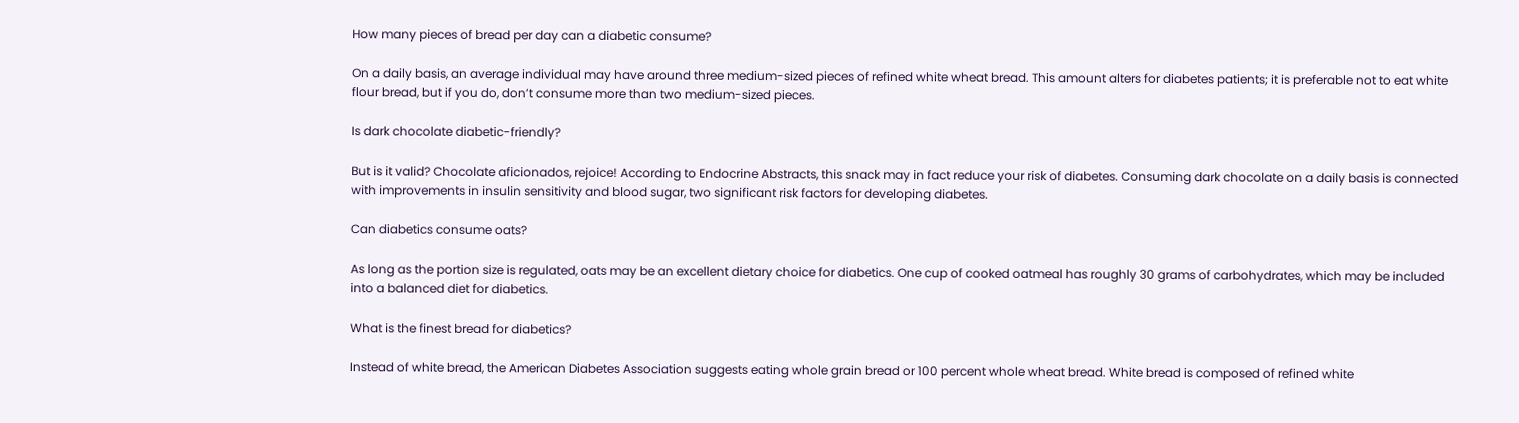How many pieces of bread per day can a diabetic consume?

On a daily basis, an average individual may have around three medium-sized pieces of refined white wheat bread. This amount alters for diabetes patients; it is preferable not to eat white flour bread, but if you do, don’t consume more than two medium-sized pieces.

Is dark chocolate diabetic-friendly?

But is it valid? Chocolate aficionados, rejoice! According to Endocrine Abstracts, this snack may in fact reduce your risk of diabetes. Consuming dark chocolate on a daily basis is connected with improvements in insulin sensitivity and blood sugar, two significant risk factors for developing diabetes.

Can diabetics consume oats?

As long as the portion size is regulated, oats may be an excellent dietary choice for diabetics. One cup of cooked oatmeal has roughly 30 grams of carbohydrates, which may be included into a balanced diet for diabetics.

What is the finest bread for diabetics?

Instead of white bread, the American Diabetes Association suggests eating whole grain bread or 100 percent whole wheat bread. White bread is composed of refined white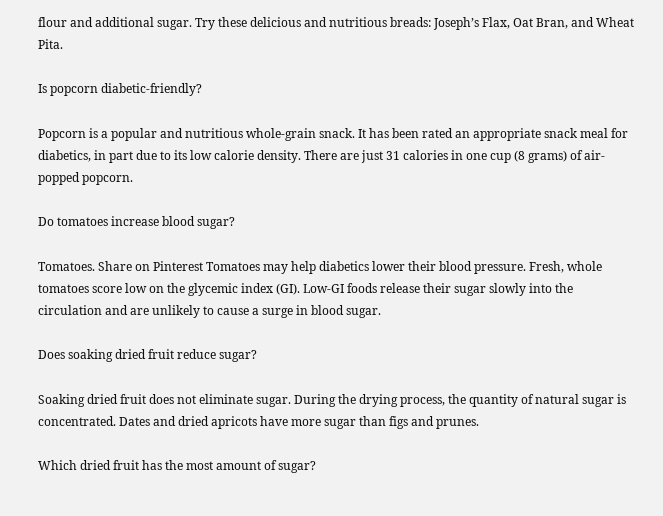flour and additional sugar. Try these delicious and nutritious breads: Joseph’s Flax, Oat Bran, and Wheat Pita.

Is popcorn diabetic-friendly?

Popcorn is a popular and nutritious whole-grain snack. It has been rated an appropriate snack meal for diabetics, in part due to its low calorie density. There are just 31 calories in one cup (8 grams) of air-popped popcorn.

Do tomatoes increase blood sugar?

Tomatoes. Share on Pinterest Tomatoes may help diabetics lower their blood pressure. Fresh, whole tomatoes score low on the glycemic index (GI). Low-GI foods release their sugar slowly into the circulation and are unlikely to cause a surge in blood sugar.

Does soaking dried fruit reduce sugar?

Soaking dried fruit does not eliminate sugar. During the drying process, the quantity of natural sugar is concentrated. Dates and dried apricots have more sugar than figs and prunes.

Which dried fruit has the most amount of sugar?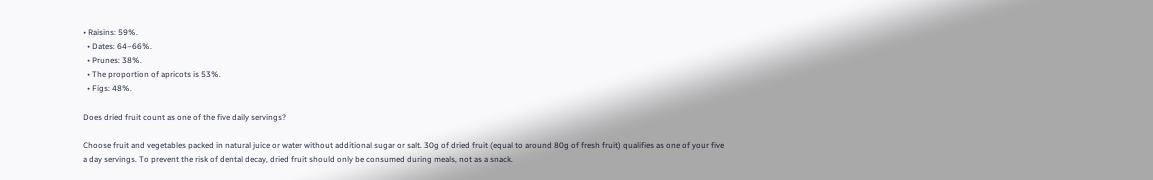• Raisins: 59%.
  • Dates: 64–66%.
  • Prunes: 38%.
  • The proportion of apricots is 53%.
  • Figs: 48%.

Does dried fruit count as one of the five daily servings?

Choose fruit and vegetables packed in natural juice or water without additional sugar or salt. 30g of dried fruit (equal to around 80g of fresh fruit) qualifies as one of your five a day servings. To prevent the risk of dental decay, dried fruit should only be consumed during meals, not as a snack.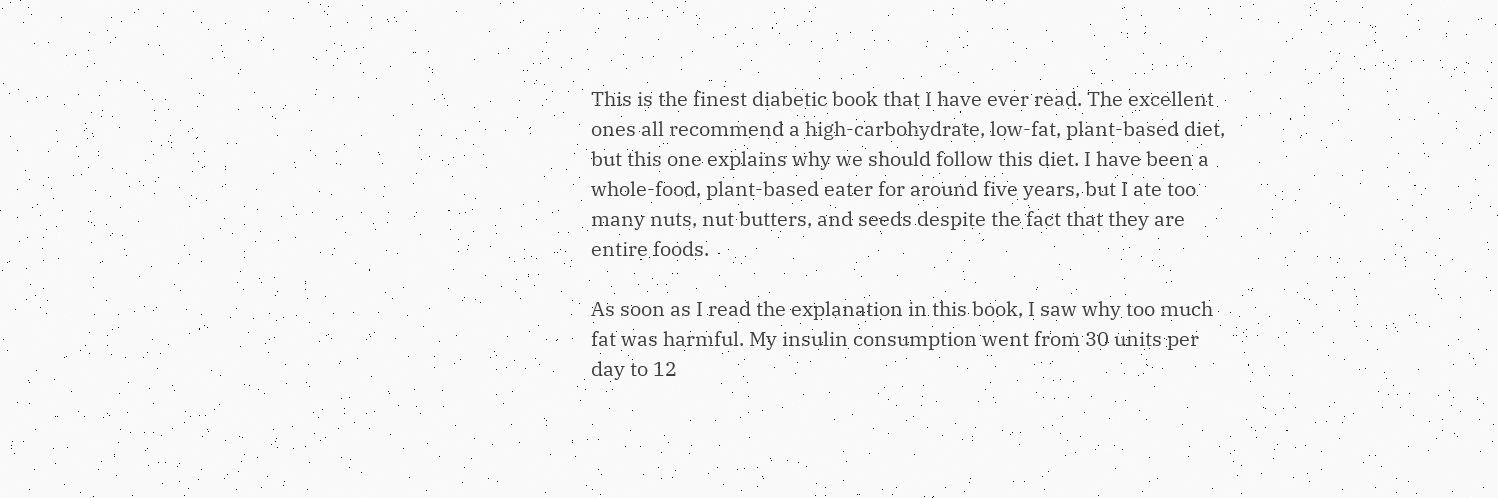This is the finest diabetic book that I have ever read. The excellent ones all recommend a high-carbohydrate, low-fat, plant-based diet, but this one explains why we should follow this diet. I have been a whole-food, plant-based eater for around five years, but I ate too many nuts, nut butters, and seeds despite the fact that they are entire foods.

As soon as I read the explanation in this book, I saw why too much fat was harmful. My insulin consumption went from 30 units per day to 12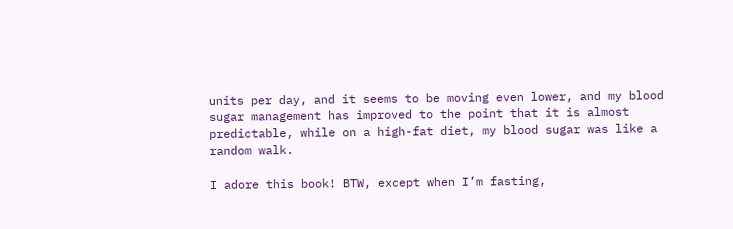units per day, and it seems to be moving even lower, and my blood sugar management has improved to the point that it is almost predictable, while on a high-fat diet, my blood sugar was like a random walk.

I adore this book! BTW, except when I’m fasting,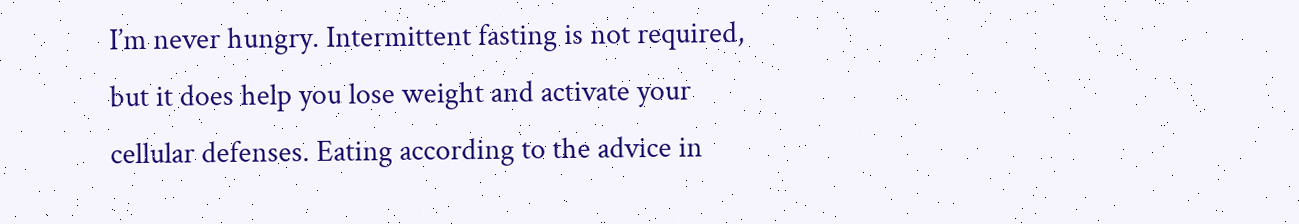I’m never hungry. Intermittent fasting is not required, but it does help you lose weight and activate your cellular defenses. Eating according to the advice in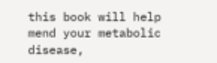this book will help mend your metabolic disease,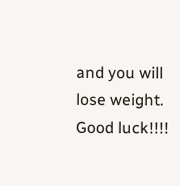and you will lose weight. Good luck!!!!